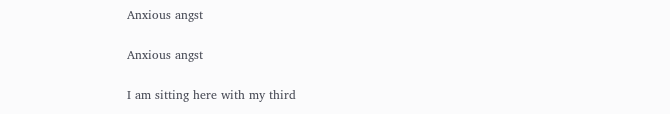Anxious angst

Anxious angst

I am sitting here with my third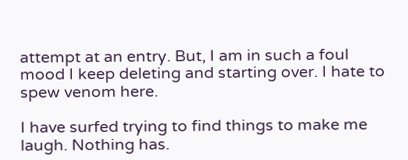attempt at an entry. But, I am in such a foul mood I keep deleting and starting over. I hate to spew venom here.

I have surfed trying to find things to make me laugh. Nothing has.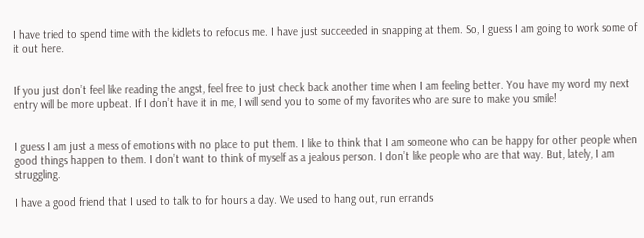I have tried to spend time with the kidlets to refocus me. I have just succeeded in snapping at them. So, I guess I am going to work some of it out here.


If you just don’t feel like reading the angst, feel free to just check back another time when I am feeling better. You have my word my next entry will be more upbeat. If I don’t have it in me, I will send you to some of my favorites who are sure to make you smile!


I guess I am just a mess of emotions with no place to put them. I like to think that I am someone who can be happy for other people when good things happen to them. I don’t want to think of myself as a jealous person. I don’t like people who are that way. But, lately, I am struggling.

I have a good friend that I used to talk to for hours a day. We used to hang out, run errands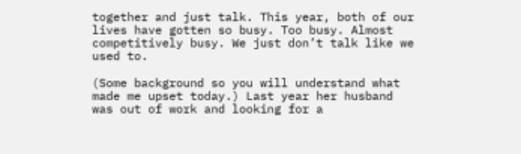together and just talk. This year, both of our lives have gotten so busy. Too busy. Almost competitively busy. We just don’t talk like we used to.

(Some background so you will understand what made me upset today.) Last year her husband was out of work and looking for a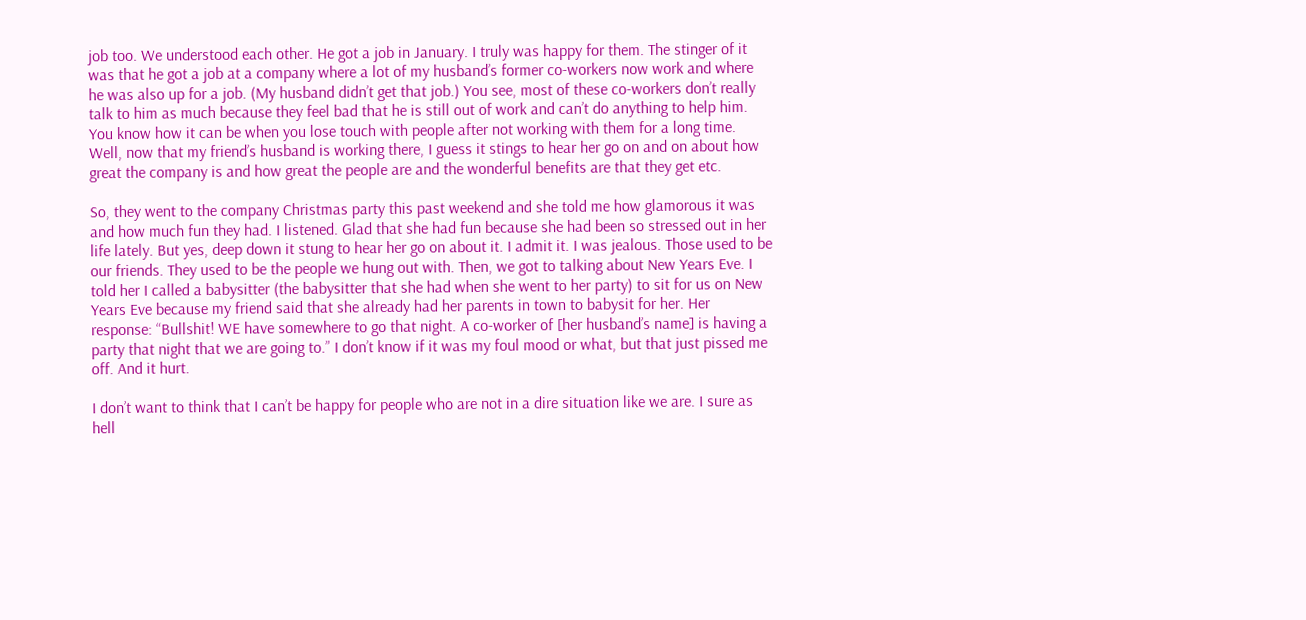job too. We understood each other. He got a job in January. I truly was happy for them. The stinger of it was that he got a job at a company where a lot of my husband’s former co-workers now work and where he was also up for a job. (My husband didn’t get that job.) You see, most of these co-workers don’t really talk to him as much because they feel bad that he is still out of work and can’t do anything to help him. You know how it can be when you lose touch with people after not working with them for a long time. Well, now that my friend’s husband is working there, I guess it stings to hear her go on and on about how great the company is and how great the people are and the wonderful benefits are that they get etc.

So, they went to the company Christmas party this past weekend and she told me how glamorous it was and how much fun they had. I listened. Glad that she had fun because she had been so stressed out in her life lately. But yes, deep down it stung to hear her go on about it. I admit it. I was jealous. Those used to be our friends. They used to be the people we hung out with. Then, we got to talking about New Years Eve. I told her I called a babysitter (the babysitter that she had when she went to her party) to sit for us on New Years Eve because my friend said that she already had her parents in town to babysit for her. Her response: “Bullshit! WE have somewhere to go that night. A co-worker of [her husband’s name] is having a party that night that we are going to.” I don’t know if it was my foul mood or what, but that just pissed me off. And it hurt.

I don’t want to think that I can’t be happy for people who are not in a dire situation like we are. I sure as hell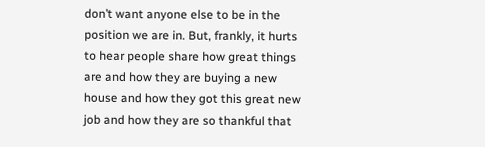don’t want anyone else to be in the position we are in. But, frankly, it hurts to hear people share how great things are and how they are buying a new house and how they got this great new job and how they are so thankful that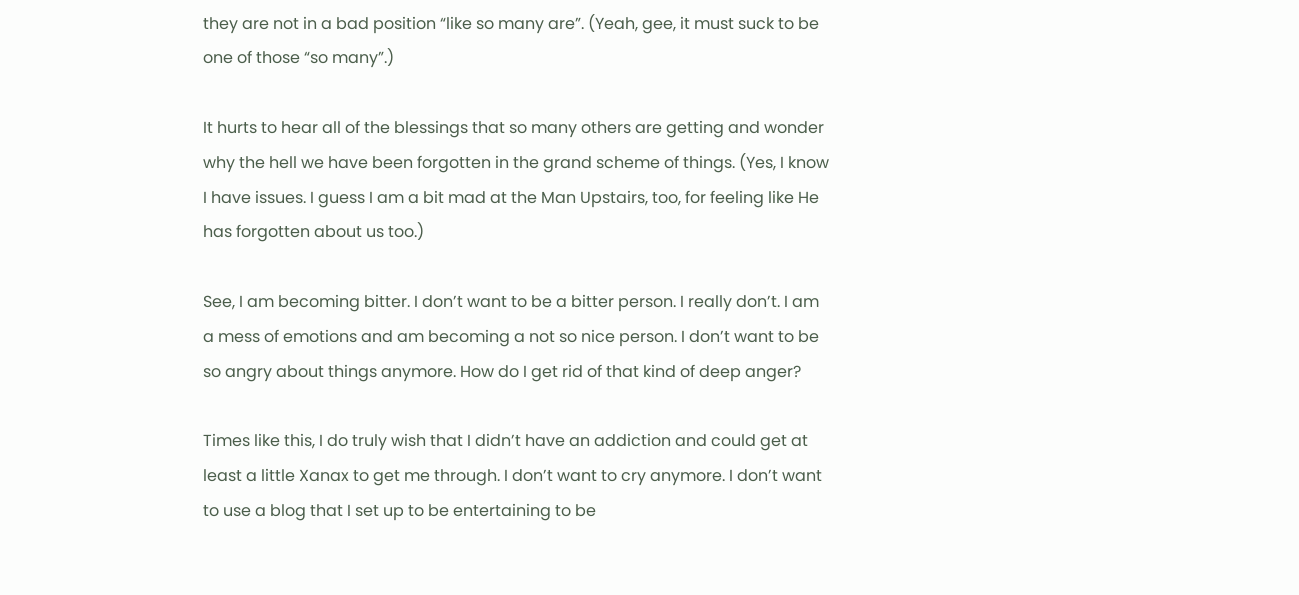they are not in a bad position “like so many are”. (Yeah, gee, it must suck to be one of those “so many”.)

It hurts to hear all of the blessings that so many others are getting and wonder why the hell we have been forgotten in the grand scheme of things. (Yes, I know I have issues. I guess I am a bit mad at the Man Upstairs, too, for feeling like He has forgotten about us too.)

See, I am becoming bitter. I don’t want to be a bitter person. I really don’t. I am a mess of emotions and am becoming a not so nice person. I don’t want to be so angry about things anymore. How do I get rid of that kind of deep anger?

Times like this, I do truly wish that I didn’t have an addiction and could get at least a little Xanax to get me through. I don’t want to cry anymore. I don’t want to use a blog that I set up to be entertaining to be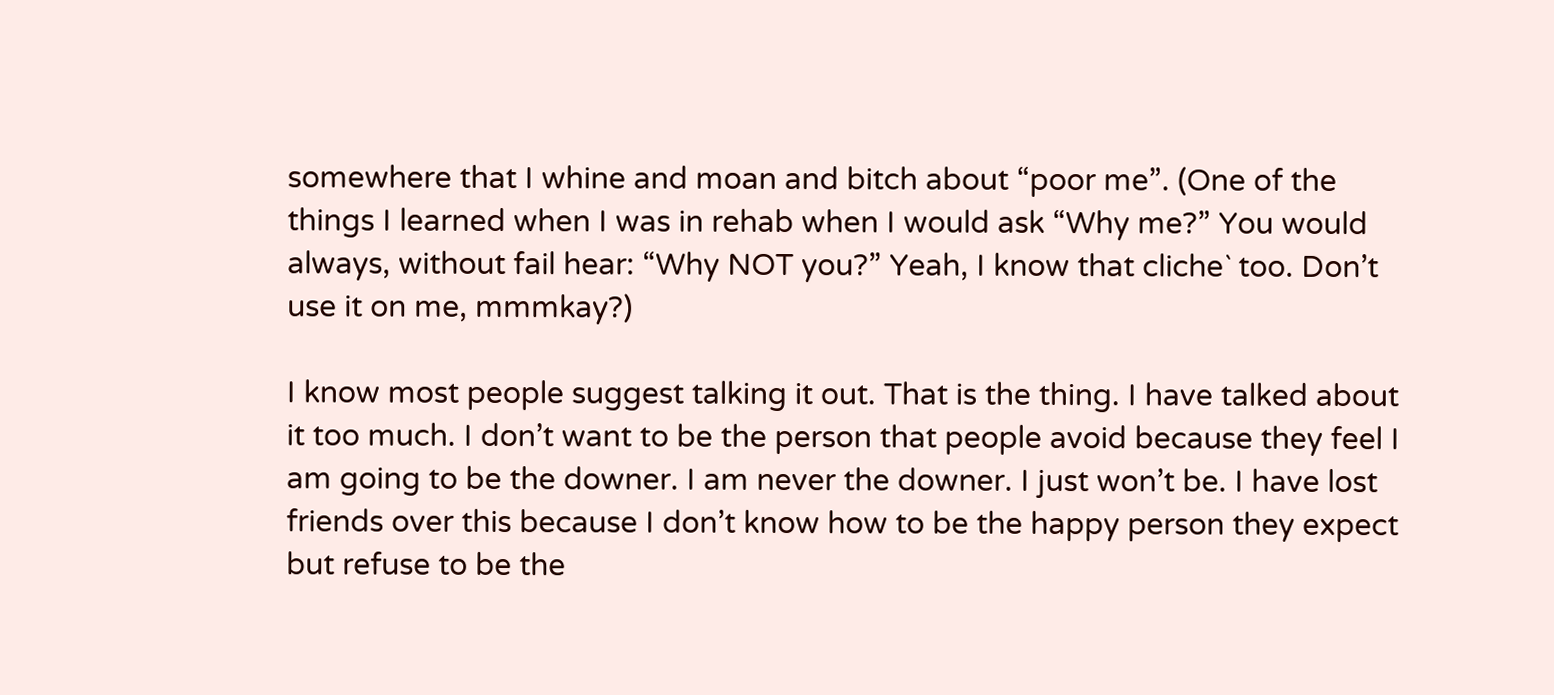somewhere that I whine and moan and bitch about “poor me”. (One of the things I learned when I was in rehab when I would ask “Why me?” You would always, without fail hear: “Why NOT you?” Yeah, I know that cliche` too. Don’t use it on me, mmmkay?)

I know most people suggest talking it out. That is the thing. I have talked about it too much. I don’t want to be the person that people avoid because they feel I am going to be the downer. I am never the downer. I just won’t be. I have lost friends over this because I don’t know how to be the happy person they expect but refuse to be the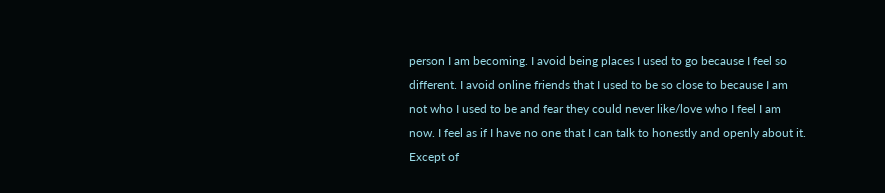person I am becoming. I avoid being places I used to go because I feel so different. I avoid online friends that I used to be so close to because I am not who I used to be and fear they could never like/love who I feel I am now. I feel as if I have no one that I can talk to honestly and openly about it. Except of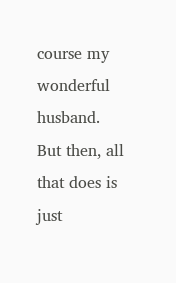course my wonderful husband. But then, all that does is just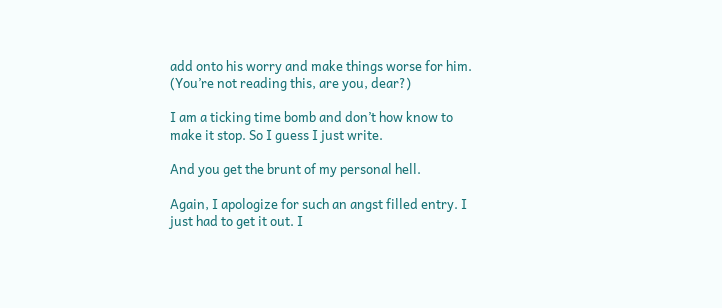add onto his worry and make things worse for him. (You’re not reading this, are you, dear?)

I am a ticking time bomb and don’t how know to make it stop. So I guess I just write.

And you get the brunt of my personal hell.

Again, I apologize for such an angst filled entry. I just had to get it out. I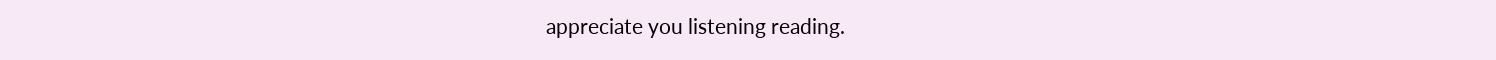appreciate you listening reading.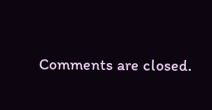Comments are closed.